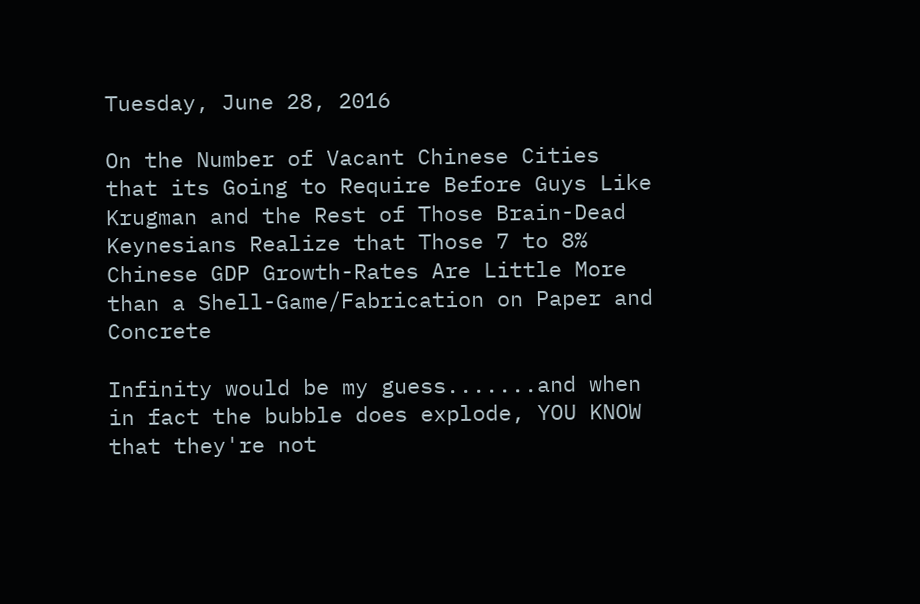Tuesday, June 28, 2016

On the Number of Vacant Chinese Cities that its Going to Require Before Guys Like Krugman and the Rest of Those Brain-Dead Keynesians Realize that Those 7 to 8% Chinese GDP Growth-Rates Are Little More than a Shell-Game/Fabrication on Paper and Concrete

Infinity would be my guess.......and when in fact the bubble does explode, YOU KNOW that they're not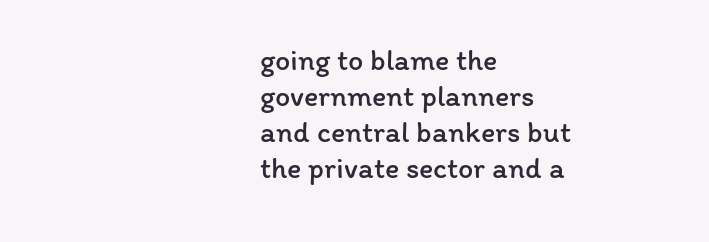going to blame the government planners and central bankers but the private sector and a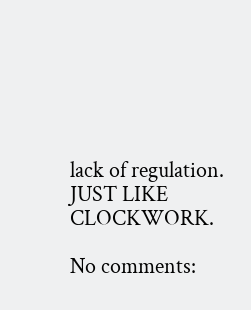lack of regulation. JUST LIKE CLOCKWORK.

No comments: